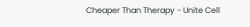Cheaper Than Therapy - Unite Cell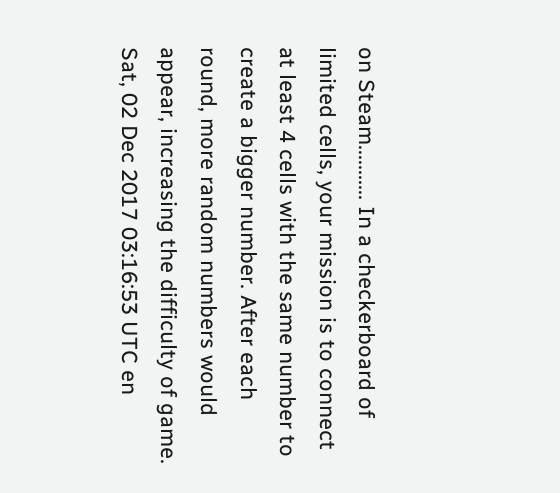on Steam........... In a checkerboard of limited cells, your mission is to connect at least 4 cells with the same number to create a bigger number. After each round, more random numbers would appear, increasing the difficulty of game. Sat, 02 Dec 2017 03:16:53 UTC en